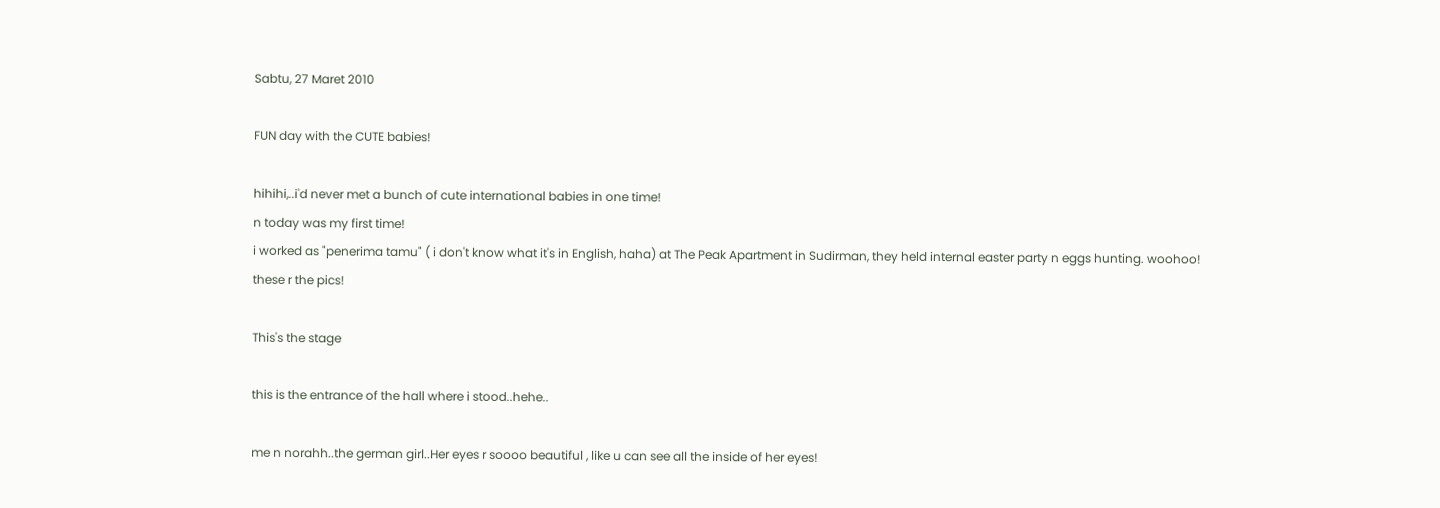Sabtu, 27 Maret 2010

FUN day with the CUTE babies!

hihihi,..i'd never met a bunch of cute international babies in one time!
n today was my first time!
i worked as "penerima tamu" ( i don't know what it's in English, haha) at The Peak Apartment in Sudirman, they held internal easter party n eggs hunting. woohoo!
these r the pics!

This's the stage

this is the entrance of the hall where i stood..hehe..

me n norahh..the german girl..Her eyes r soooo beautiful , like u can see all the inside of her eyes!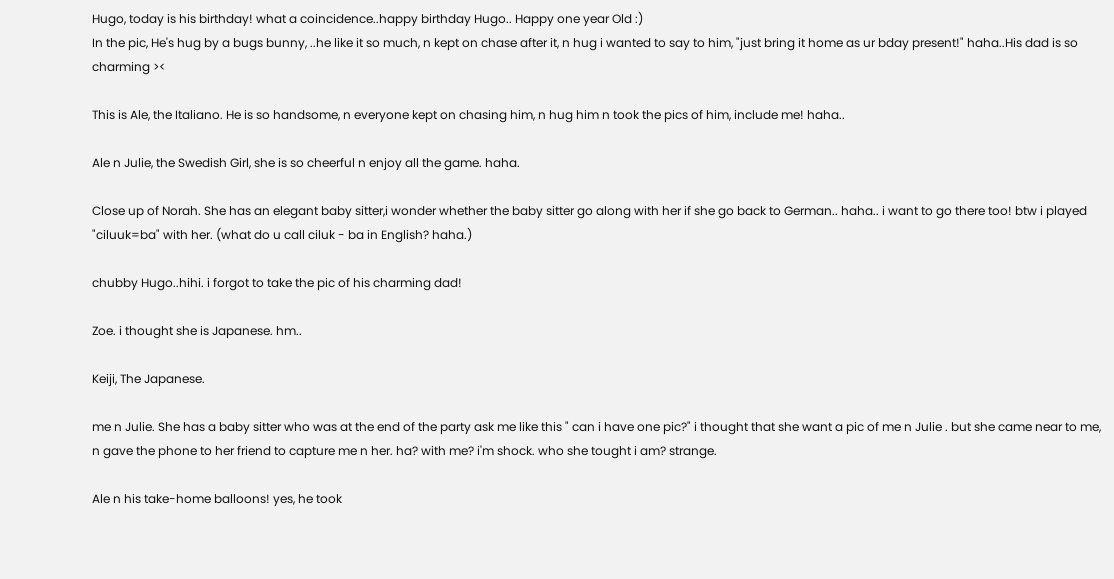Hugo, today is his birthday! what a coincidence..happy birthday Hugo.. Happy one year Old :)
In the pic, He's hug by a bugs bunny, ..he like it so much, n kept on chase after it, n hug i wanted to say to him, "just bring it home as ur bday present!" haha..His dad is so charming ><

This is Ale, the Italiano. He is so handsome, n everyone kept on chasing him, n hug him n took the pics of him, include me! haha..

Ale n Julie, the Swedish Girl, she is so cheerful n enjoy all the game. haha.

Close up of Norah. She has an elegant baby sitter,i wonder whether the baby sitter go along with her if she go back to German.. haha.. i want to go there too! btw i played "ciluuk=ba" with her. (what do u call ciluk - ba in English? haha.)

chubby Hugo..hihi. i forgot to take the pic of his charming dad!

Zoe. i thought she is Japanese. hm..

Keiji, The Japanese.

me n Julie. She has a baby sitter who was at the end of the party ask me like this " can i have one pic?" i thought that she want a pic of me n Julie . but she came near to me, n gave the phone to her friend to capture me n her. ha? with me? i'm shock. who she tought i am? strange.

Ale n his take-home balloons! yes, he took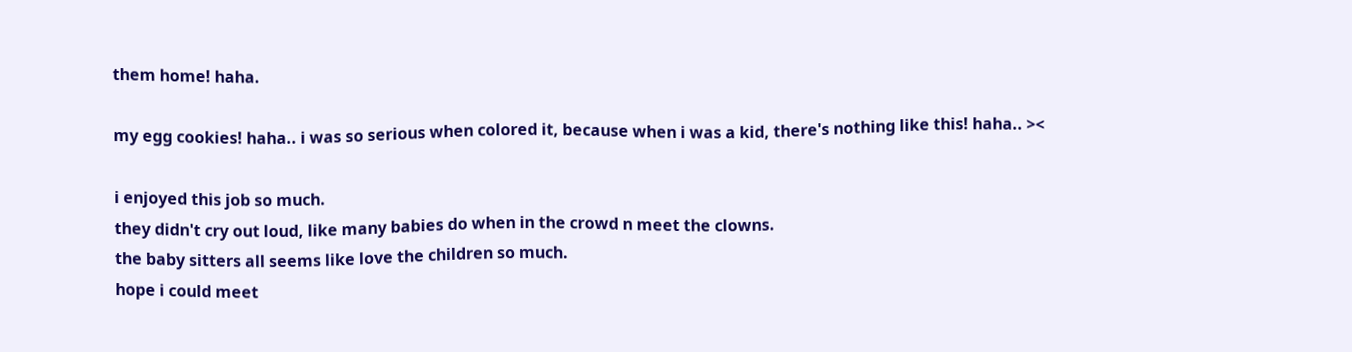them home! haha.

my egg cookies! haha.. i was so serious when colored it, because when i was a kid, there's nothing like this! haha.. ><

i enjoyed this job so much.
they didn't cry out loud, like many babies do when in the crowd n meet the clowns.
the baby sitters all seems like love the children so much.
hope i could meet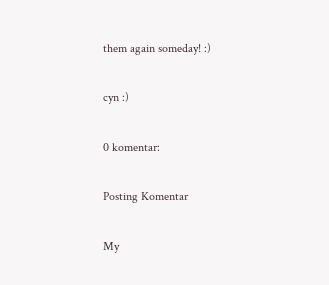them again someday! :)

cyn :)

0 komentar:

Posting Komentar

My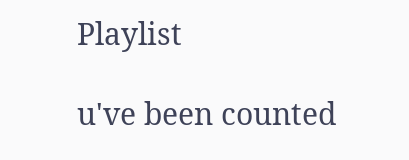Playlist

u've been counted